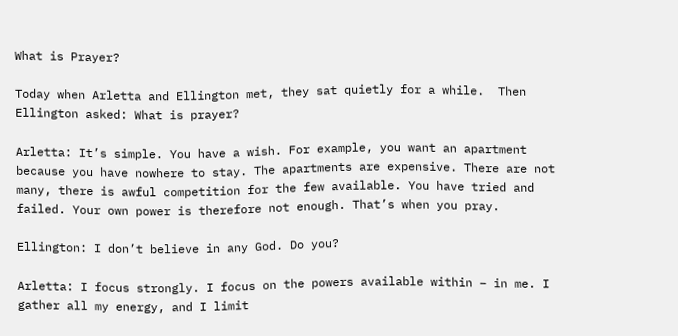What is Prayer?

Today when Arletta and Ellington met, they sat quietly for a while.  Then Ellington asked: What is prayer?

Arletta: It’s simple. You have a wish. For example, you want an apartment because you have nowhere to stay. The apartments are expensive. There are not many, there is awful competition for the few available. You have tried and failed. Your own power is therefore not enough. That’s when you pray.

Ellington: I don’t believe in any God. Do you?

Arletta: I focus strongly. I focus on the powers available within – in me. I gather all my energy, and I limit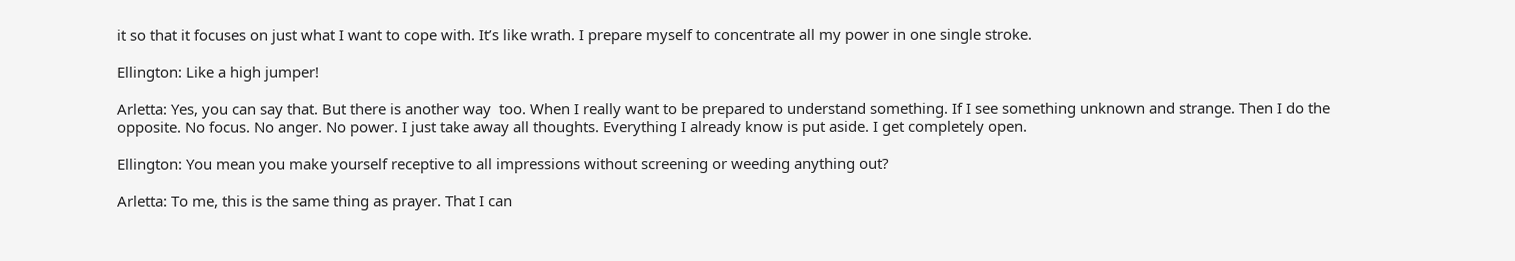it so that it focuses on just what I want to cope with. It’s like wrath. I prepare myself to concentrate all my power in one single stroke.

Ellington: Like a high jumper!

Arletta: Yes, you can say that. But there is another way  too. When I really want to be prepared to understand something. If I see something unknown and strange. Then I do the opposite. No focus. No anger. No power. I just take away all thoughts. Everything I already know is put aside. I get completely open.

Ellington: You mean you make yourself receptive to all impressions without screening or weeding anything out?

Arletta: To me, this is the same thing as prayer. That I can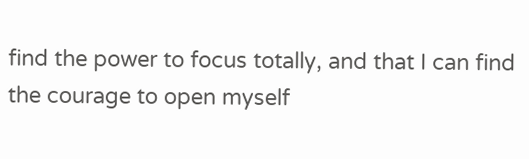find the power to focus totally, and that I can find the courage to open myself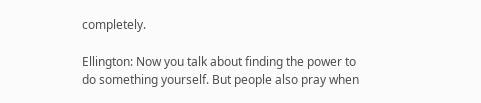completely.

Ellington: Now you talk about finding the power to do something yourself. But people also pray when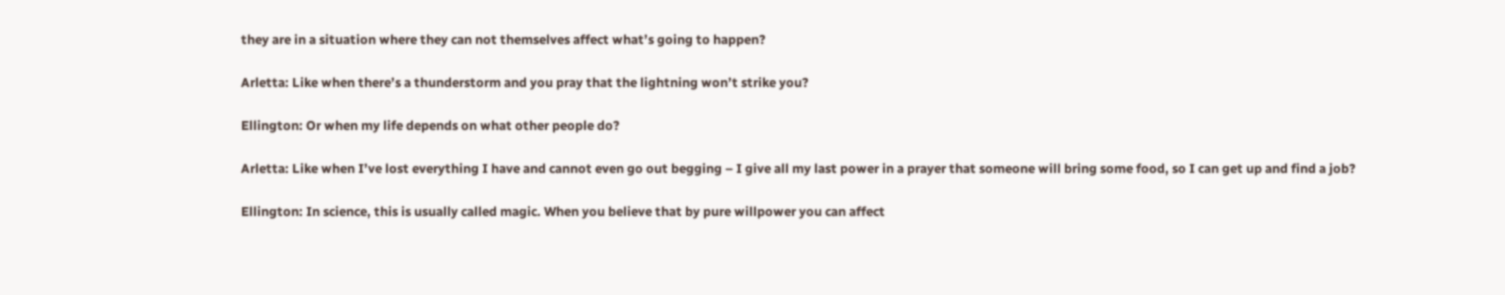they are in a situation where they can not themselves affect what’s going to happen?

Arletta: Like when there’s a thunderstorm and you pray that the lightning won’t strike you?

Ellington: Or when my life depends on what other people do?

Arletta: Like when I’ve lost everything I have and cannot even go out begging – I give all my last power in a prayer that someone will bring some food, so I can get up and find a job?

Ellington: In science, this is usually called magic. When you believe that by pure willpower you can affect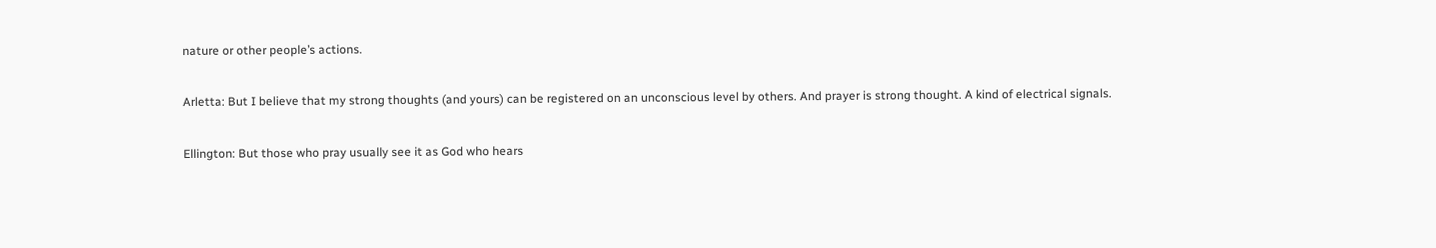nature or other people’s actions.

Arletta: But I believe that my strong thoughts (and yours) can be registered on an unconscious level by others. And prayer is strong thought. A kind of electrical signals.

Ellington: But those who pray usually see it as God who hears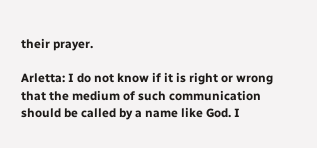their prayer.

Arletta: I do not know if it is right or wrong that the medium of such communication should be called by a name like God. I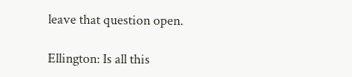leave that question open.

Ellington: Is all this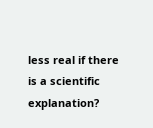less real if there is a scientific explanation?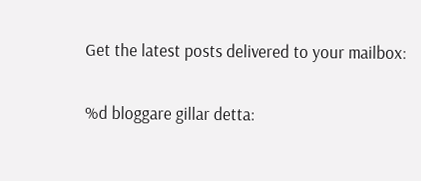Get the latest posts delivered to your mailbox:

%d bloggare gillar detta: